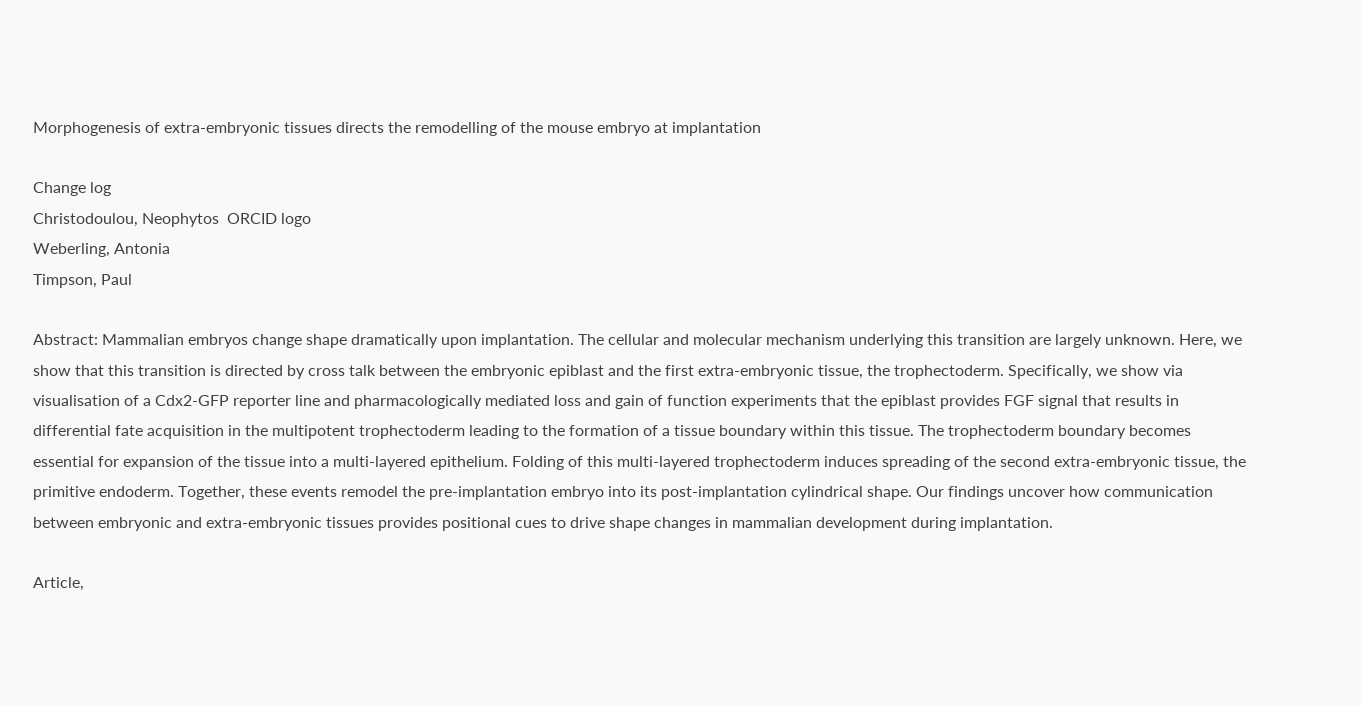Morphogenesis of extra-embryonic tissues directs the remodelling of the mouse embryo at implantation

Change log
Christodoulou, Neophytos  ORCID logo
Weberling, Antonia
Timpson, Paul

Abstract: Mammalian embryos change shape dramatically upon implantation. The cellular and molecular mechanism underlying this transition are largely unknown. Here, we show that this transition is directed by cross talk between the embryonic epiblast and the first extra-embryonic tissue, the trophectoderm. Specifically, we show via visualisation of a Cdx2-GFP reporter line and pharmacologically mediated loss and gain of function experiments that the epiblast provides FGF signal that results in differential fate acquisition in the multipotent trophectoderm leading to the formation of a tissue boundary within this tissue. The trophectoderm boundary becomes essential for expansion of the tissue into a multi-layered epithelium. Folding of this multi-layered trophectoderm induces spreading of the second extra-embryonic tissue, the primitive endoderm. Together, these events remodel the pre-implantation embryo into its post-implantation cylindrical shape. Our findings uncover how communication between embryonic and extra-embryonic tissues provides positional cues to drive shape changes in mammalian development during implantation.

Article,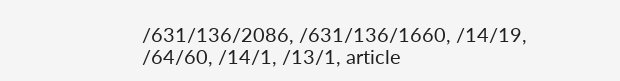/631/136/2086, /631/136/1660, /14/19, /64/60, /14/1, /13/1, article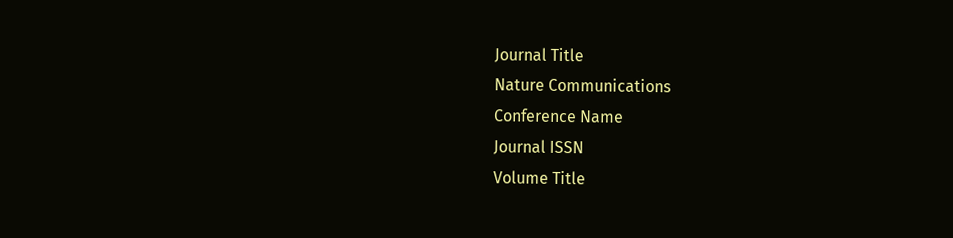Journal Title
Nature Communications
Conference Name
Journal ISSN
Volume Title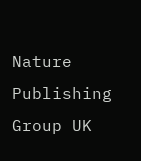Nature Publishing Group UK